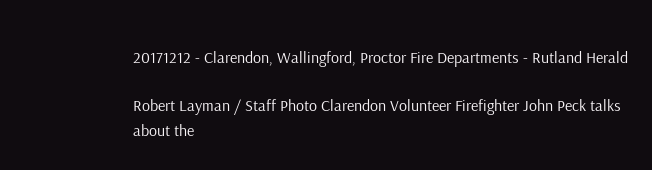20171212 - Clarendon, Wallingford, Proctor Fire Departments - Rutland Herald

Robert Layman / Staff Photo Clarendon Volunteer Firefighter John Peck talks about the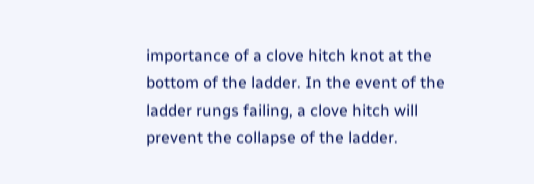importance of a clove hitch knot at the bottom of the ladder. In the event of the ladder rungs failing, a clove hitch will prevent the collapse of the ladder.